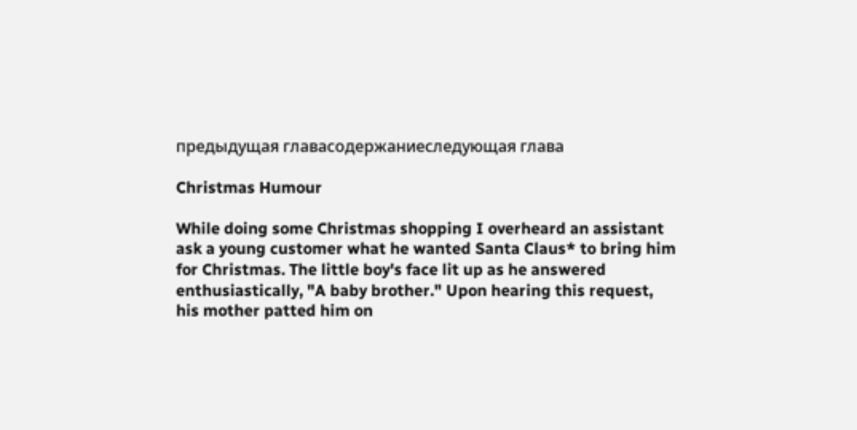предыдущая главасодержаниеследующая глава

Christmas Humour

While doing some Christmas shopping I overheard an assistant ask a young customer what he wanted Santa Claus* to bring him for Christmas. The little boy's face lit up as he answered enthusiastically, "A baby brother." Upon hearing this request, his mother patted him on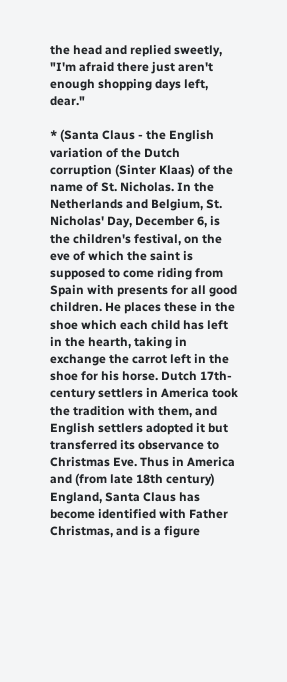the head and replied sweetly, "I'm afraid there just aren't enough shopping days left, dear."

* (Santa Claus - the English variation of the Dutch corruption (Sinter Klaas) of the name of St. Nicholas. In the Netherlands and Belgium, St. Nicholas' Day, December 6, is the children's festival, on the eve of which the saint is supposed to come riding from Spain with presents for all good children. He places these in the shoe which each child has left in the hearth, taking in exchange the carrot left in the shoe for his horse. Dutch 17th-century settlers in America took the tradition with them, and English settlers adopted it but transferred its observance to Christmas Eve. Thus in America and (from late 18th century) England, Santa Claus has become identified with Father Christmas, and is a figure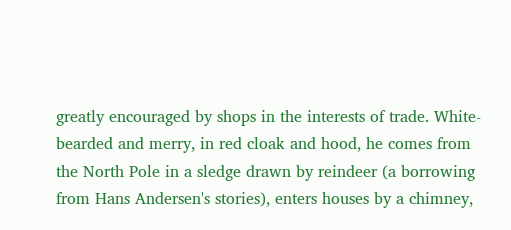greatly encouraged by shops in the interests of trade. White-bearded and merry, in red cloak and hood, he comes from the North Pole in a sledge drawn by reindeer (a borrowing from Hans Andersen's stories), enters houses by a chimney,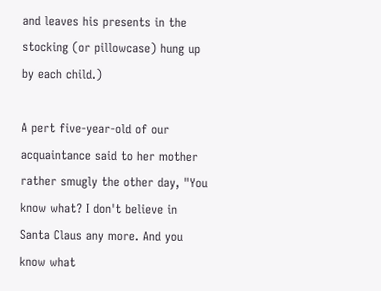and leaves his presents in the stocking (or pillowcase) hung up by each child.)

A pert five-year-old of our acquaintance said to her mother rather smugly the other day, "You know what? I don't believe in Santa Claus any more. And you know what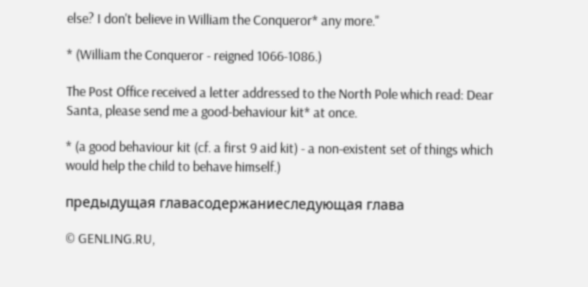else? I don't believe in William the Conqueror* any more."

* (William the Conqueror - reigned 1066-1086.)

The Post Office received a letter addressed to the North Pole which read: Dear Santa, please send me a good-behaviour kit* at once.

* (a good behaviour kit (cf. a first 9 aid kit) - a non-existent set of things which would help the child to behave himself.)

предыдущая главасодержаниеследующая глава

© GENLING.RU,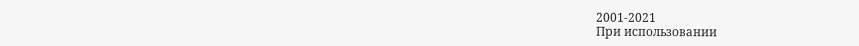2001-2021
При использовании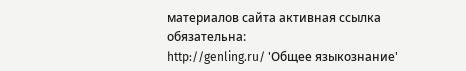материалов сайта активная ссылка обязательна:
http://genling.ru/ 'Общее языкознание'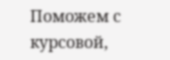Поможем с курсовой,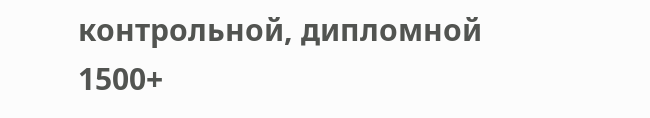контрольной, дипломной
1500+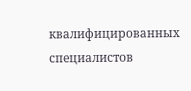квалифицированных специалистов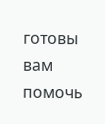готовы вам помочь